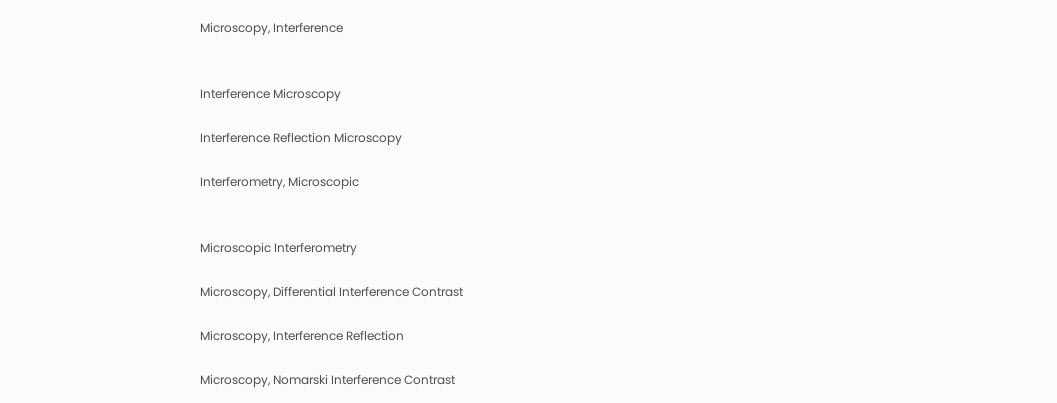Microscopy, Interference


Interference Microscopy

Interference Reflection Microscopy

Interferometry, Microscopic


Microscopic Interferometry

Microscopy, Differential Interference Contrast

Microscopy, Interference Reflection

Microscopy, Nomarski Interference Contrast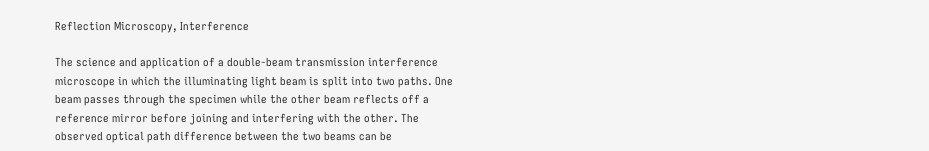Reflection Microscopy, Interference

The science and application of a double-beam transmission interference microscope in which the illuminating light beam is split into two paths. One beam passes through the specimen while the other beam reflects off a reference mirror before joining and interfering with the other. The observed optical path difference between the two beams can be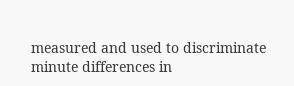measured and used to discriminate minute differences in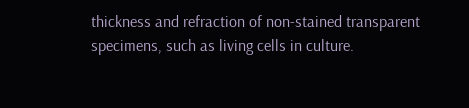thickness and refraction of non-stained transparent specimens, such as living cells in culture.